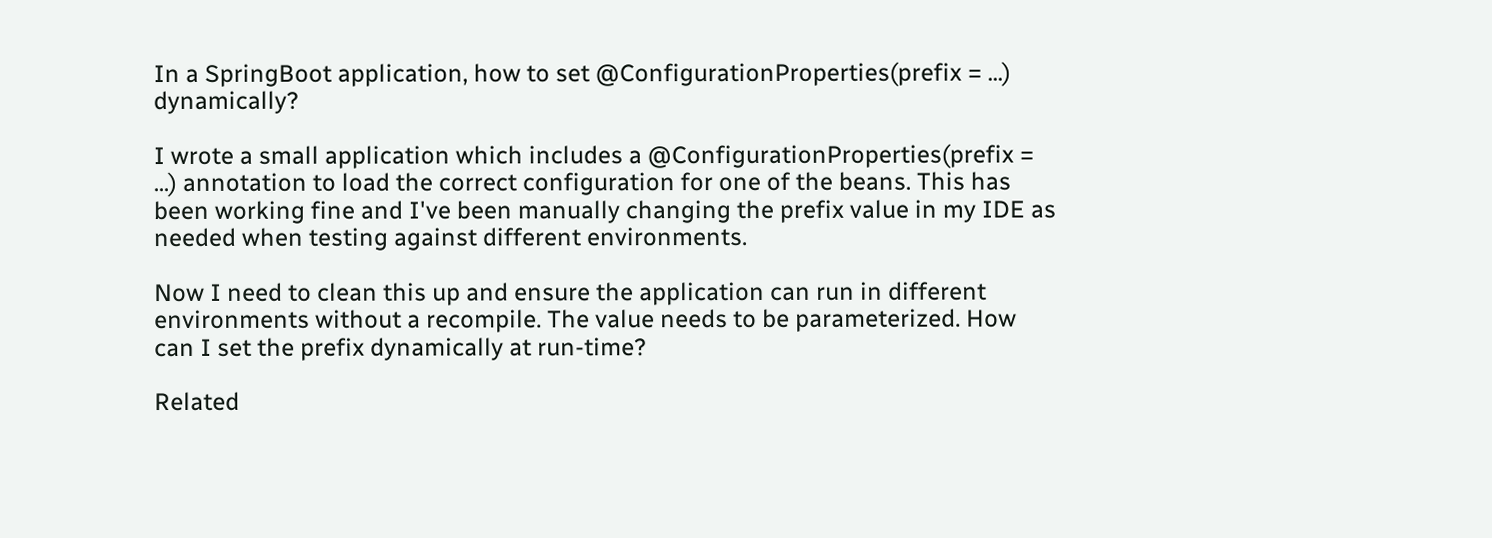In a SpringBoot application, how to set @ConfigurationProperties(prefix = ...) dynamically?

I wrote a small application which includes a @ConfigurationProperties(prefix = ...) annotation to load the correct configuration for one of the beans. This has been working fine and I've been manually changing the prefix value in my IDE as needed when testing against different environments.

Now I need to clean this up and ensure the application can run in different environments without a recompile. The value needs to be parameterized. How can I set the prefix dynamically at run-time?

Related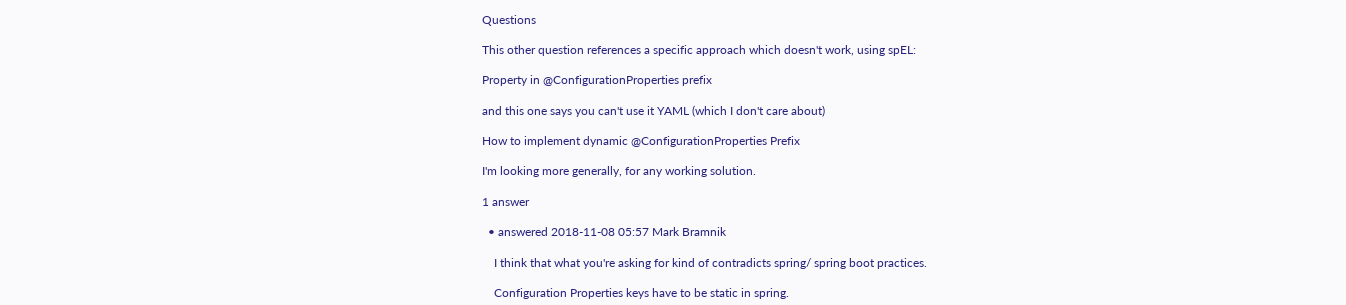Questions

This other question references a specific approach which doesn't work, using spEL:

Property in @ConfigurationProperties prefix

and this one says you can't use it YAML (which I don't care about)

How to implement dynamic @ConfigurationProperties Prefix

I'm looking more generally, for any working solution.

1 answer

  • answered 2018-11-08 05:57 Mark Bramnik

    I think that what you're asking for kind of contradicts spring/ spring boot practices.

    Configuration Properties keys have to be static in spring.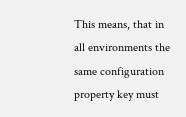This means, that in all environments the same configuration property key must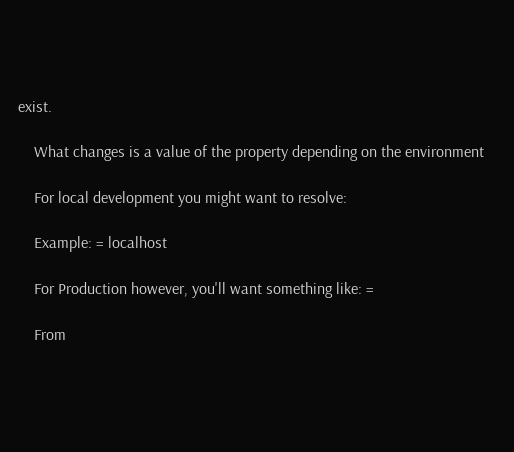exist.

    What changes is a value of the property depending on the environment

    For local development you might want to resolve:

    Example: = localhost

    For Production however, you'll want something like: =

    From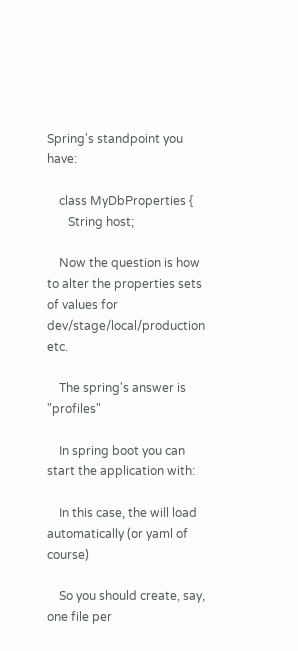Spring's standpoint you have:

    class MyDbProperties {
       String host;

    Now the question is how to alter the properties sets of values for dev/stage/local/production etc.

    The spring's answer is "profiles"

    In spring boot you can start the application with:

    In this case, the will load automatically (or yaml of course)

    So you should create, say, one file per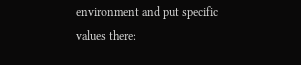environment and put specific values there: